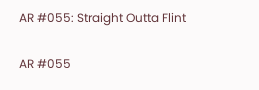AR #055: Straight Outta Flint

AR #055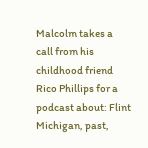Malcolm takes a call from his childhood friend Rico Phillips for a podcast about: Flint Michigan, past,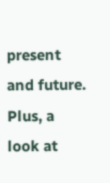present and future. Plus, a look at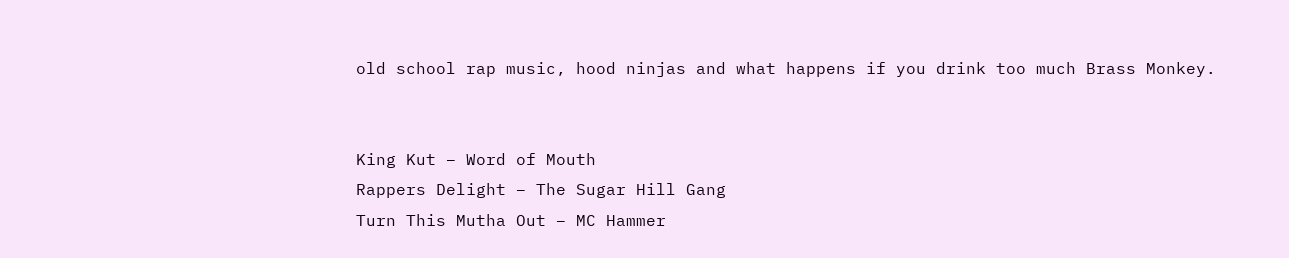old school rap music, hood ninjas and what happens if you drink too much Brass Monkey.


King Kut – Word of Mouth
Rappers Delight – The Sugar Hill Gang
Turn This Mutha Out – MC Hammer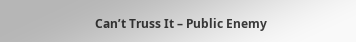Can’t Truss It – Public Enemy